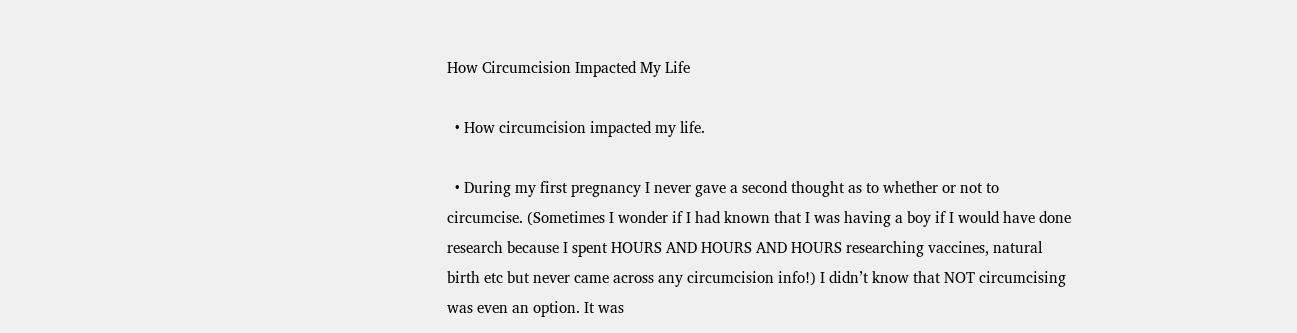How Circumcision Impacted My Life

  • How circumcision impacted my life.

  • During my first pregnancy I never gave a second thought as to whether or not to circumcise. (Sometimes I wonder if I had known that I was having a boy if I would have done research because I spent HOURS AND HOURS AND HOURS researching vaccines, natural birth etc but never came across any circumcision info!) I didn’t know that NOT circumcising was even an option. It was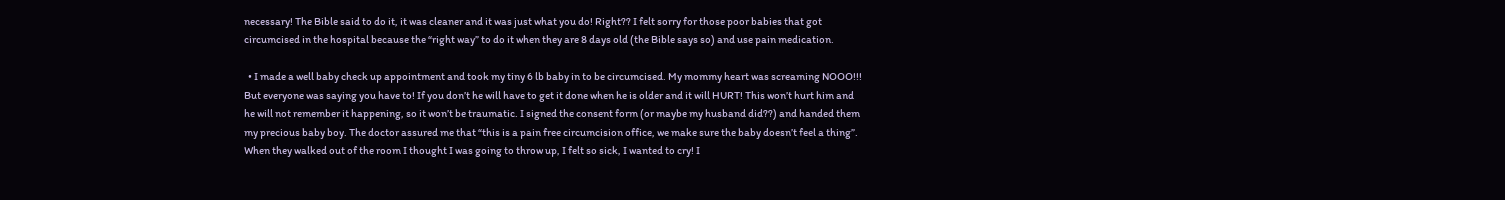necessary! The Bible said to do it, it was cleaner and it was just what you do! Right?? I felt sorry for those poor babies that got circumcised in the hospital because the “right way” to do it when they are 8 days old (the Bible says so) and use pain medication.

  • I made a well baby check up appointment and took my tiny 6 lb baby in to be circumcised. My mommy heart was screaming NOOO!!! But everyone was saying you have to! If you don’t he will have to get it done when he is older and it will HURT! This won’t hurt him and he will not remember it happening, so it won’t be traumatic. I signed the consent form (or maybe my husband did??) and handed them my precious baby boy. The doctor assured me that “this is a pain free circumcision office, we make sure the baby doesn’t feel a thing”. When they walked out of the room I thought I was going to throw up, I felt so sick, I wanted to cry! I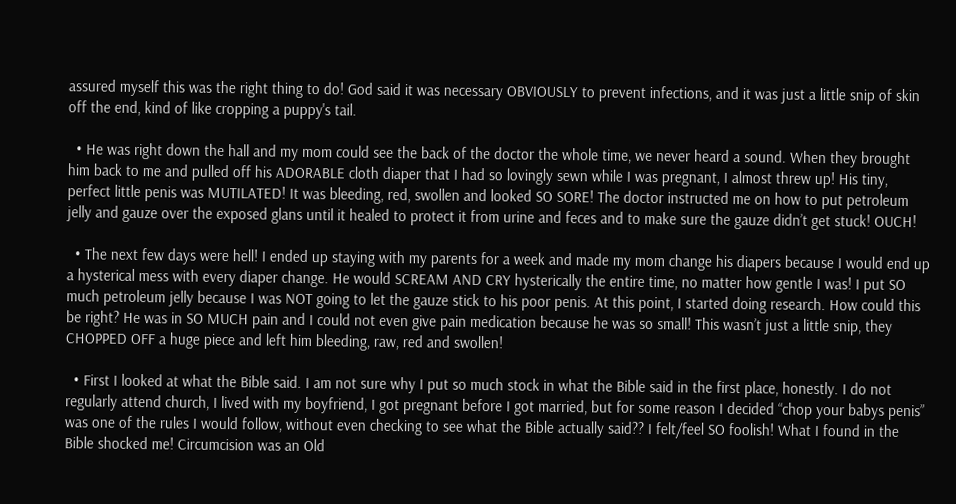assured myself this was the right thing to do! God said it was necessary OBVIOUSLY to prevent infections, and it was just a little snip of skin off the end, kind of like cropping a puppy's tail.

  • He was right down the hall and my mom could see the back of the doctor the whole time, we never heard a sound. When they brought him back to me and pulled off his ADORABLE cloth diaper that I had so lovingly sewn while I was pregnant, I almost threw up! His tiny, perfect little penis was MUTILATED! It was bleeding, red, swollen and looked SO SORE! The doctor instructed me on how to put petroleum jelly and gauze over the exposed glans until it healed to protect it from urine and feces and to make sure the gauze didn’t get stuck! OUCH!

  • The next few days were hell! I ended up staying with my parents for a week and made my mom change his diapers because I would end up a hysterical mess with every diaper change. He would SCREAM AND CRY hysterically the entire time, no matter how gentle I was! I put SO much petroleum jelly because I was NOT going to let the gauze stick to his poor penis. At this point, I started doing research. How could this be right? He was in SO MUCH pain and I could not even give pain medication because he was so small! This wasn’t just a little snip, they CHOPPED OFF a huge piece and left him bleeding, raw, red and swollen!

  • First I looked at what the Bible said. I am not sure why I put so much stock in what the Bible said in the first place, honestly. I do not regularly attend church, I lived with my boyfriend, I got pregnant before I got married, but for some reason I decided “chop your babys penis” was one of the rules I would follow, without even checking to see what the Bible actually said?? I felt/feel SO foolish! What I found in the Bible shocked me! Circumcision was an Old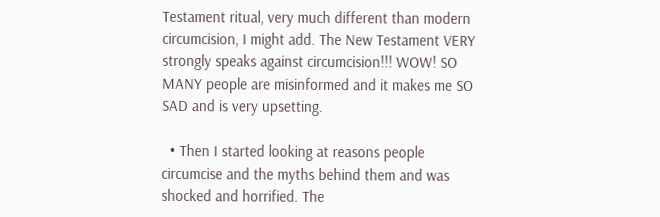Testament ritual, very much different than modern circumcision, I might add. The New Testament VERY strongly speaks against circumcision!!! WOW! SO MANY people are misinformed and it makes me SO SAD and is very upsetting.

  • Then I started looking at reasons people circumcise and the myths behind them and was shocked and horrified. The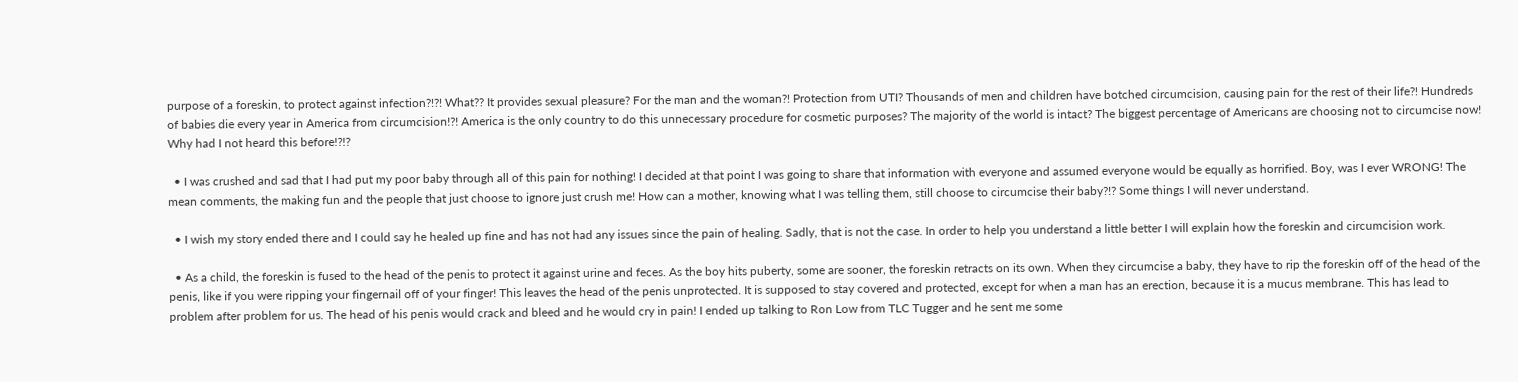purpose of a foreskin, to protect against infection?!?! What?? It provides sexual pleasure? For the man and the woman?! Protection from UTI? Thousands of men and children have botched circumcision, causing pain for the rest of their life?! Hundreds of babies die every year in America from circumcision!?! America is the only country to do this unnecessary procedure for cosmetic purposes? The majority of the world is intact? The biggest percentage of Americans are choosing not to circumcise now! Why had I not heard this before!?!?

  • I was crushed and sad that I had put my poor baby through all of this pain for nothing! I decided at that point I was going to share that information with everyone and assumed everyone would be equally as horrified. Boy, was I ever WRONG! The mean comments, the making fun and the people that just choose to ignore just crush me! How can a mother, knowing what I was telling them, still choose to circumcise their baby?!? Some things I will never understand.

  • I wish my story ended there and I could say he healed up fine and has not had any issues since the pain of healing. Sadly, that is not the case. In order to help you understand a little better I will explain how the foreskin and circumcision work.

  • As a child, the foreskin is fused to the head of the penis to protect it against urine and feces. As the boy hits puberty, some are sooner, the foreskin retracts on its own. When they circumcise a baby, they have to rip the foreskin off of the head of the penis, like if you were ripping your fingernail off of your finger! This leaves the head of the penis unprotected. It is supposed to stay covered and protected, except for when a man has an erection, because it is a mucus membrane. This has lead to problem after problem for us. The head of his penis would crack and bleed and he would cry in pain! I ended up talking to Ron Low from TLC Tugger and he sent me some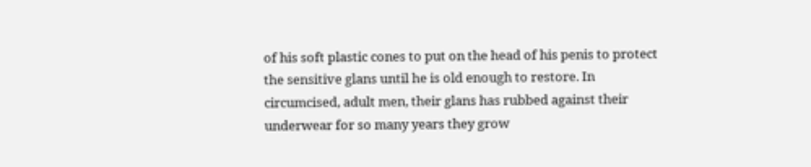of his soft plastic cones to put on the head of his penis to protect the sensitive glans until he is old enough to restore. In circumcised, adult men, their glans has rubbed against their underwear for so many years they grow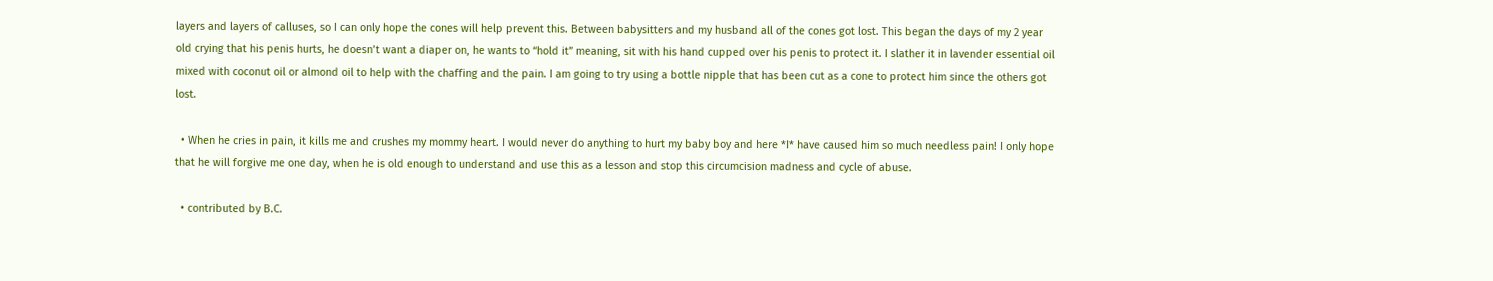layers and layers of calluses, so I can only hope the cones will help prevent this. Between babysitters and my husband all of the cones got lost. This began the days of my 2 year old crying that his penis hurts, he doesn’t want a diaper on, he wants to “hold it” meaning, sit with his hand cupped over his penis to protect it. I slather it in lavender essential oil mixed with coconut oil or almond oil to help with the chaffing and the pain. I am going to try using a bottle nipple that has been cut as a cone to protect him since the others got lost.

  • When he cries in pain, it kills me and crushes my mommy heart. I would never do anything to hurt my baby boy and here *I* have caused him so much needless pain! I only hope that he will forgive me one day, when he is old enough to understand and use this as a lesson and stop this circumcision madness and cycle of abuse.

  • contributed by B.C.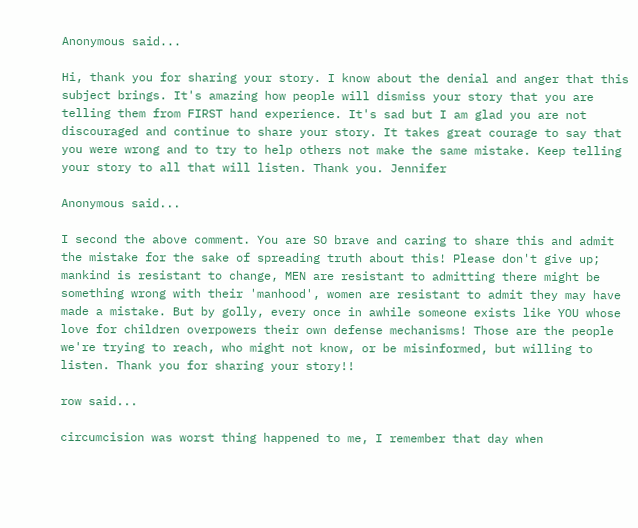Anonymous said...

Hi, thank you for sharing your story. I know about the denial and anger that this subject brings. It's amazing how people will dismiss your story that you are telling them from FIRST hand experience. It's sad but I am glad you are not discouraged and continue to share your story. It takes great courage to say that you were wrong and to try to help others not make the same mistake. Keep telling your story to all that will listen. Thank you. Jennifer

Anonymous said...

I second the above comment. You are SO brave and caring to share this and admit the mistake for the sake of spreading truth about this! Please don't give up; mankind is resistant to change, MEN are resistant to admitting there might be something wrong with their 'manhood', women are resistant to admit they may have made a mistake. But by golly, every once in awhile someone exists like YOU whose love for children overpowers their own defense mechanisms! Those are the people we're trying to reach, who might not know, or be misinformed, but willing to listen. Thank you for sharing your story!!

row said...

circumcision was worst thing happened to me, I remember that day when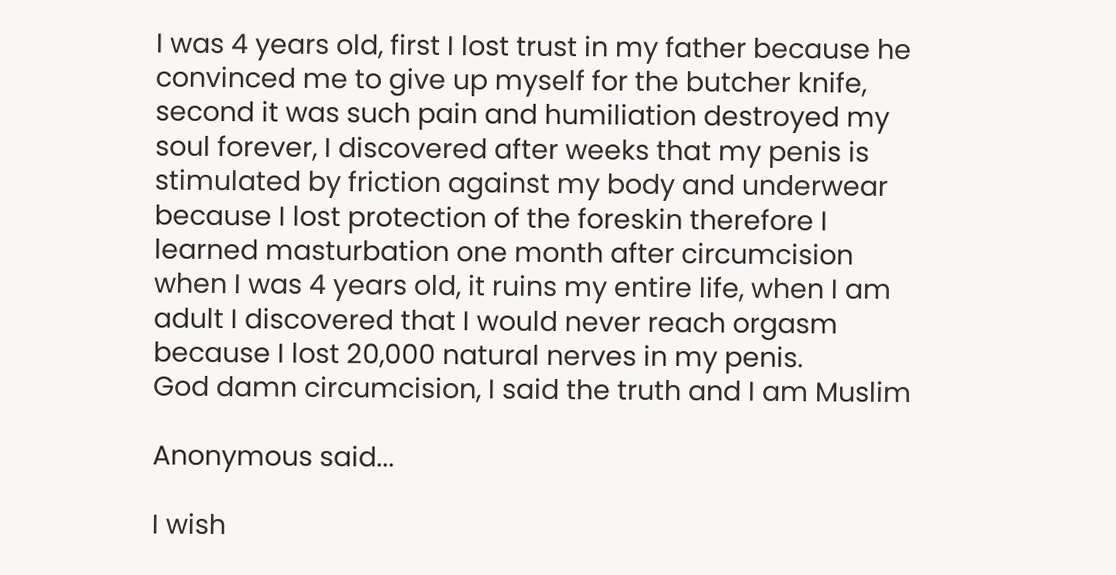I was 4 years old, first I lost trust in my father because he convinced me to give up myself for the butcher knife,
second it was such pain and humiliation destroyed my soul forever, I discovered after weeks that my penis is stimulated by friction against my body and underwear because I lost protection of the foreskin therefore I learned masturbation one month after circumcision when I was 4 years old, it ruins my entire life, when I am adult I discovered that I would never reach orgasm because I lost 20,000 natural nerves in my penis.
God damn circumcision, I said the truth and I am Muslim

Anonymous said...

I wish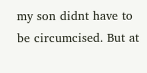my son didnt have to be circumcised. But at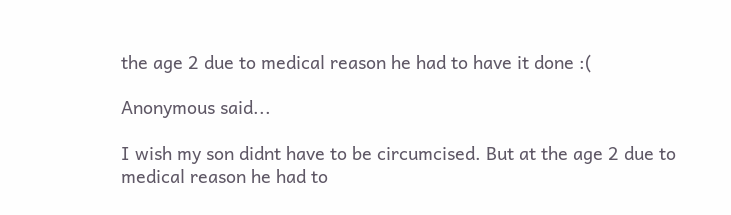the age 2 due to medical reason he had to have it done :(

Anonymous said...

I wish my son didnt have to be circumcised. But at the age 2 due to medical reason he had to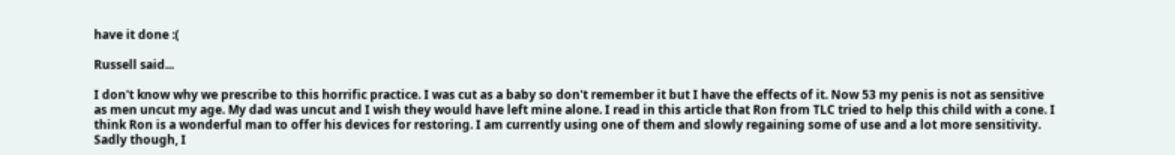have it done :(

Russell said...

I don't know why we prescribe to this horrific practice. I was cut as a baby so don't remember it but I have the effects of it. Now 53 my penis is not as sensitive as men uncut my age. My dad was uncut and I wish they would have left mine alone. I read in this article that Ron from TLC tried to help this child with a cone. I think Ron is a wonderful man to offer his devices for restoring. I am currently using one of them and slowly regaining some of use and a lot more sensitivity. Sadly though, I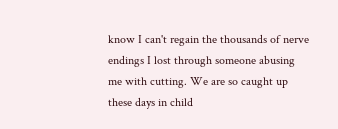know I can't regain the thousands of nerve endings I lost through someone abusing me with cutting. We are so caught up these days in child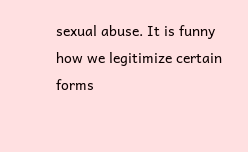sexual abuse. It is funny how we legitimize certain forms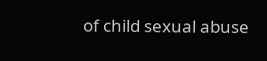of child sexual abuse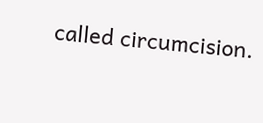called circumcision.